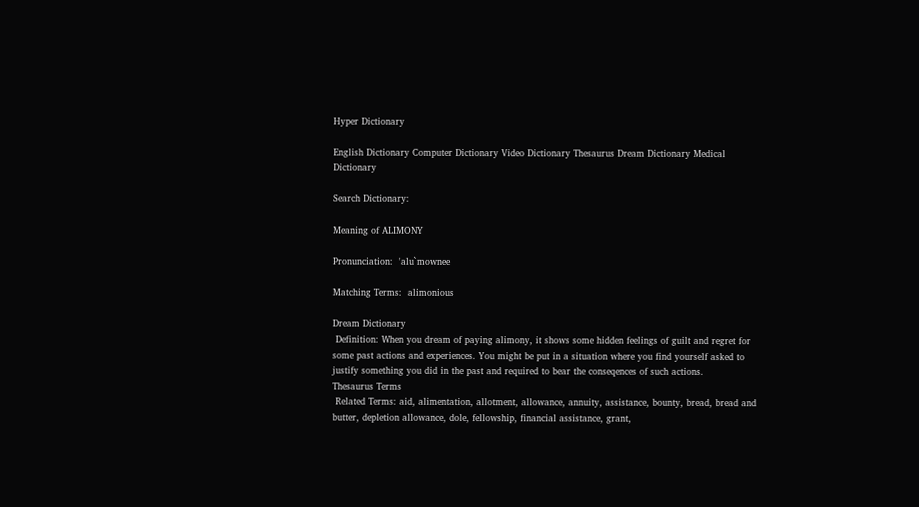Hyper Dictionary

English Dictionary Computer Dictionary Video Dictionary Thesaurus Dream Dictionary Medical Dictionary

Search Dictionary:

Meaning of ALIMONY

Pronunciation:  'alu`mownee

Matching Terms:  alimonious

Dream Dictionary
 Definition: When you dream of paying alimony, it shows some hidden feelings of guilt and regret for some past actions and experiences. You might be put in a situation where you find yourself asked to justify something you did in the past and required to bear the conseqences of such actions.
Thesaurus Terms
 Related Terms: aid, alimentation, allotment, allowance, annuity, assistance, bounty, bread, bread and butter, depletion allowance, dole, fellowship, financial assistance, grant,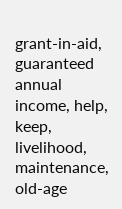grant-in-aid, guaranteed annual income, help, keep, livelihood, maintenance, old-age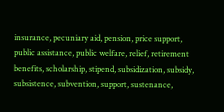insurance, pecuniary aid, pension, price support, public assistance, public welfare, relief, retirement benefits, scholarship, stipend, subsidization, subsidy, subsistence, subvention, support, sustenance,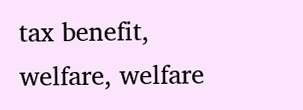tax benefit, welfare, welfare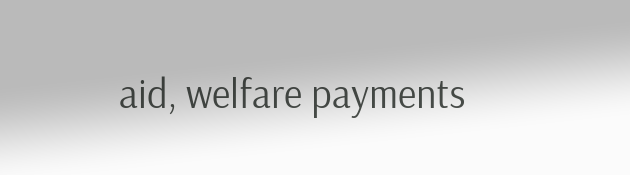aid, welfare payments